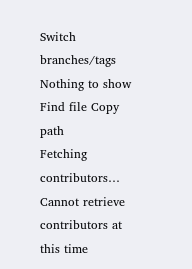Switch branches/tags
Nothing to show
Find file Copy path
Fetching contributors…
Cannot retrieve contributors at this time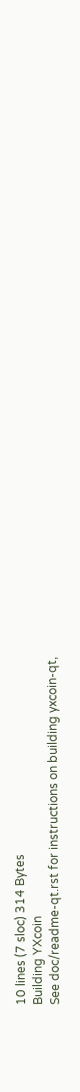10 lines (7 sloc) 314 Bytes
Building YXcoin
See doc/readme-qt.rst for instructions on building yxcoin-qt,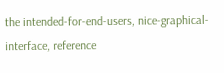the intended-for-end-users, nice-graphical-interface, reference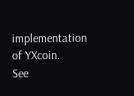implementation of YXcoin.
See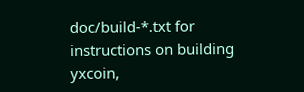doc/build-*.txt for instructions on building yxcoin,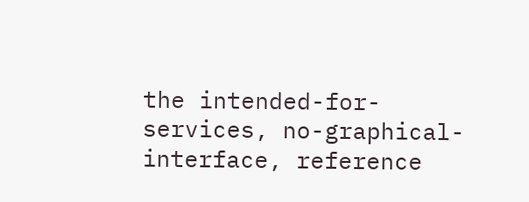the intended-for-services, no-graphical-interface, reference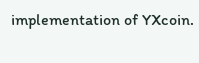implementation of YXcoin.